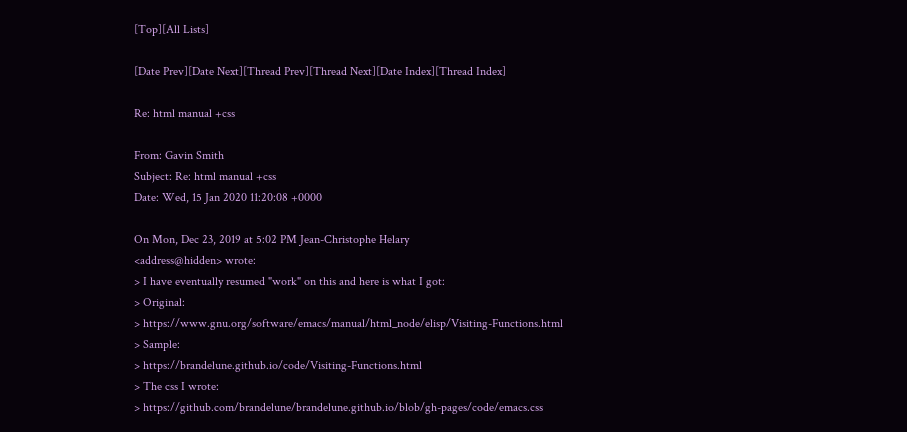[Top][All Lists]

[Date Prev][Date Next][Thread Prev][Thread Next][Date Index][Thread Index]

Re: html manual +css

From: Gavin Smith
Subject: Re: html manual +css
Date: Wed, 15 Jan 2020 11:20:08 +0000

On Mon, Dec 23, 2019 at 5:02 PM Jean-Christophe Helary
<address@hidden> wrote:
> I have eventually resumed "work" on this and here is what I got:
> Original:
> https://www.gnu.org/software/emacs/manual/html_node/elisp/Visiting-Functions.html
> Sample:
> https://brandelune.github.io/code/Visiting-Functions.html
> The css I wrote:
> https://github.com/brandelune/brandelune.github.io/blob/gh-pages/code/emacs.css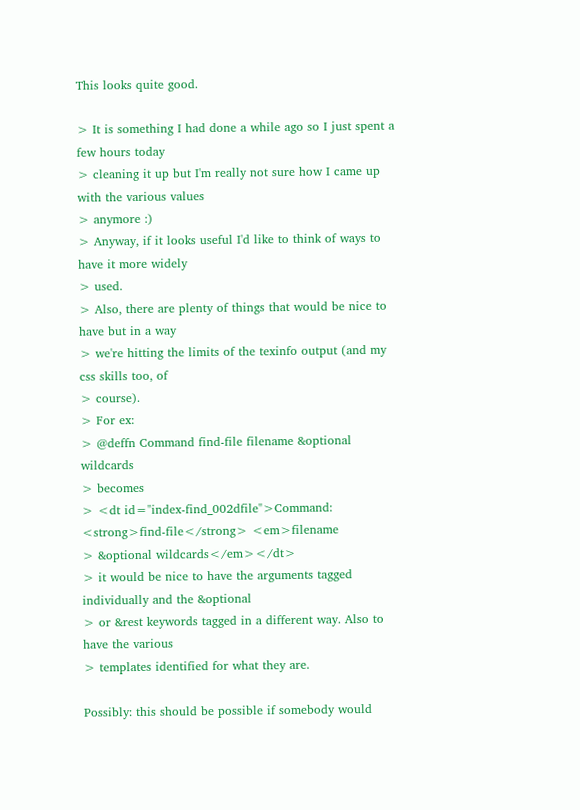This looks quite good.

> It is something I had done a while ago so I just spent a few hours today
> cleaning it up but I'm really not sure how I came up with the various values
> anymore :)
> Anyway, if it looks useful I'd like to think of ways to have it more widely
> used.
> Also, there are plenty of things that would be nice to have but in a way
> we're hitting the limits of the texinfo output (and my css skills too, of
> course).
> For ex:
> @deffn Command find-file filename &optional wildcards
> becomes
> <dt id="index-find_002dfile">Command: <strong>find-file</strong> <em>filename
> &optional wildcards</em></dt>
> it would be nice to have the arguments tagged individually and the &optional
> or &rest keywords tagged in a different way. Also to have the various
> templates identified for what they are.

Possibly: this should be possible if somebody would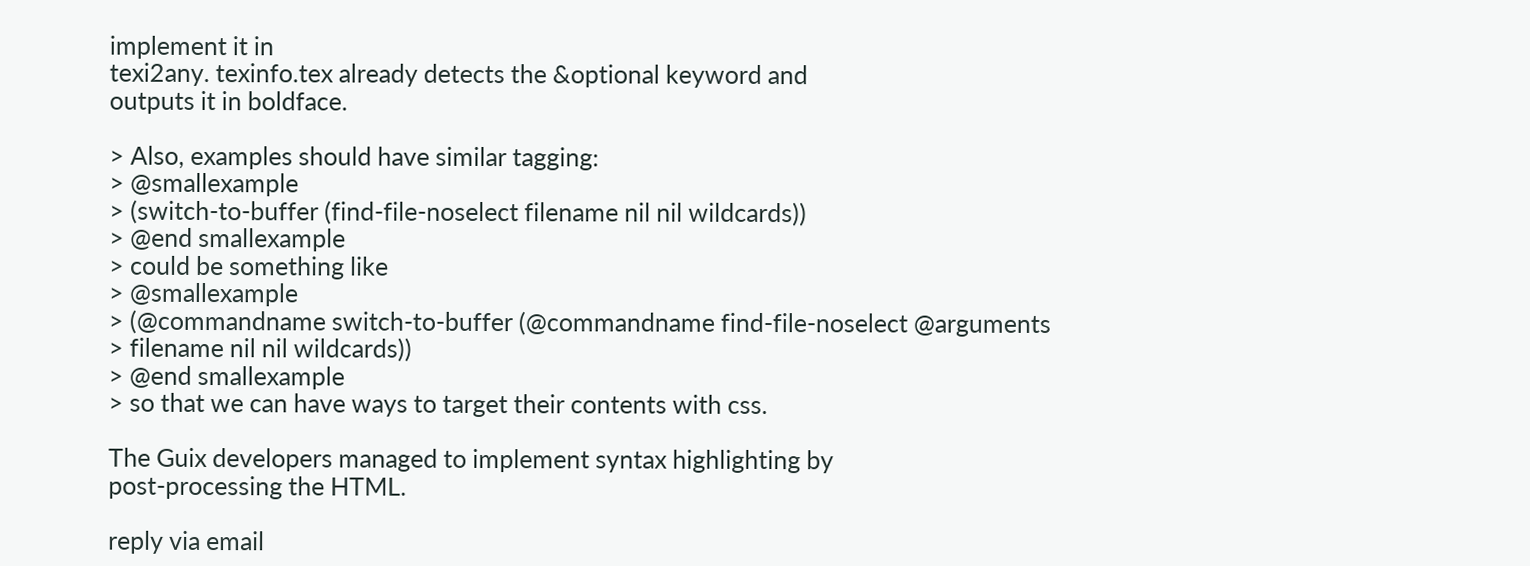implement it in
texi2any. texinfo.tex already detects the &optional keyword and
outputs it in boldface.

> Also, examples should have similar tagging:
> @smallexample
> (switch-to-buffer (find-file-noselect filename nil nil wildcards))
> @end smallexample
> could be something like
> @smallexample
> (@commandname switch-to-buffer (@commandname find-file-noselect @arguments
> filename nil nil wildcards))
> @end smallexample
> so that we can have ways to target their contents with css.

The Guix developers managed to implement syntax highlighting by
post-processing the HTML.

reply via email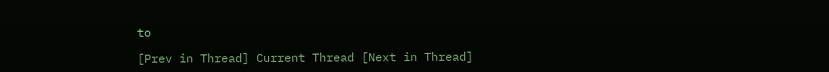to

[Prev in Thread] Current Thread [Next in Thread]